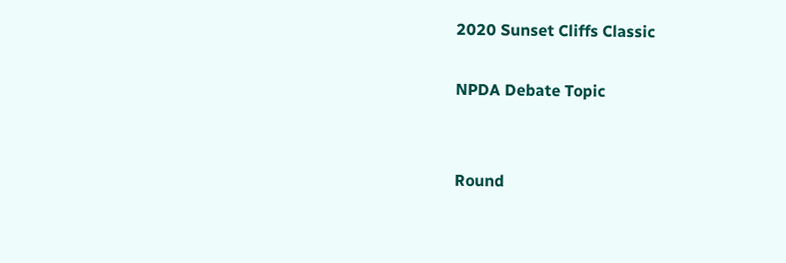2020 Sunset Cliffs Classic

NPDA Debate Topic


Round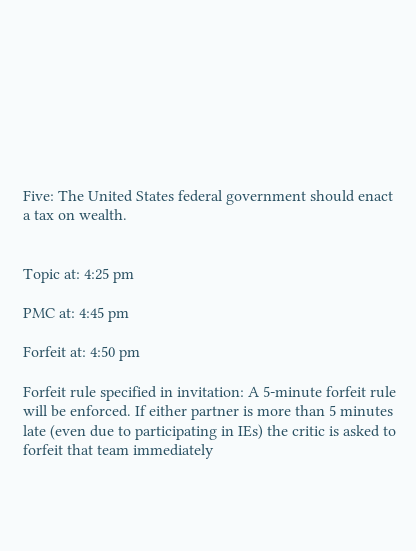Five: The United States federal government should enact a tax on wealth.


Topic at: 4:25 pm

PMC at: 4:45 pm

Forfeit at: 4:50 pm

Forfeit rule specified in invitation: A 5-minute forfeit rule will be enforced. If either partner is more than 5 minutes late (even due to participating in IEs) the critic is asked to forfeit that team immediately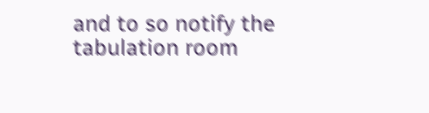and to so notify the tabulation room